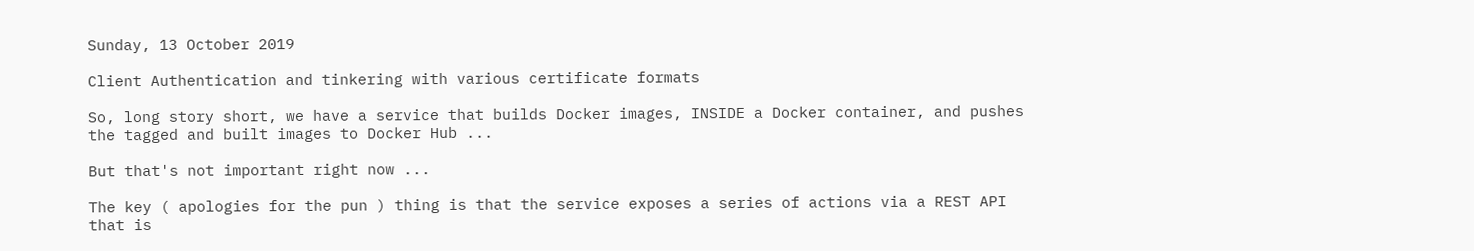Sunday, 13 October 2019

Client Authentication and tinkering with various certificate formats

So, long story short, we have a service that builds Docker images, INSIDE a Docker container, and pushes the tagged and built images to Docker Hub ...

But that's not important right now ...

The key ( apologies for the pun ) thing is that the service exposes a series of actions via a REST API that is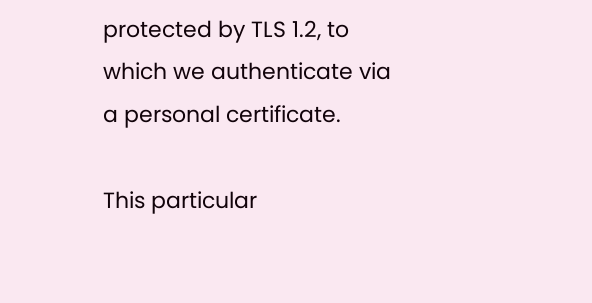protected by TLS 1.2, to which we authenticate via a personal certificate.

This particular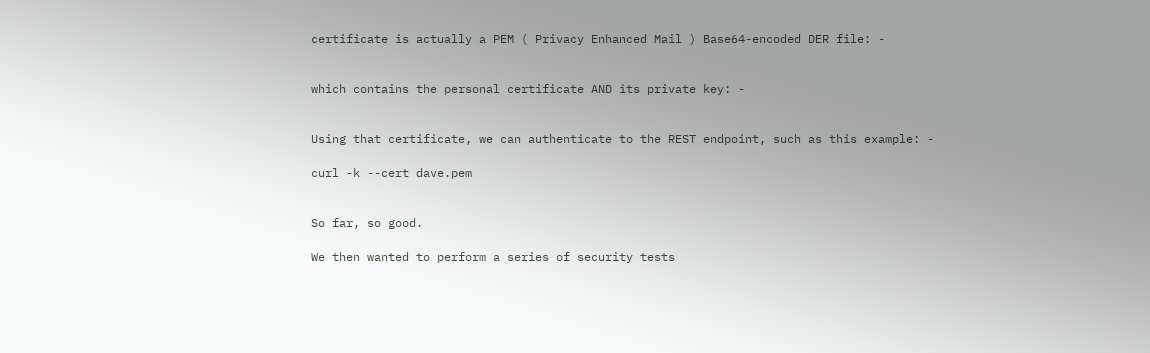certificate is actually a PEM ( Privacy Enhanced Mail ) Base64-encoded DER file: -


which contains the personal certificate AND its private key: -


Using that certificate, we can authenticate to the REST endpoint, such as this example: -

curl -k --cert dave.pem


So far, so good.

We then wanted to perform a series of security tests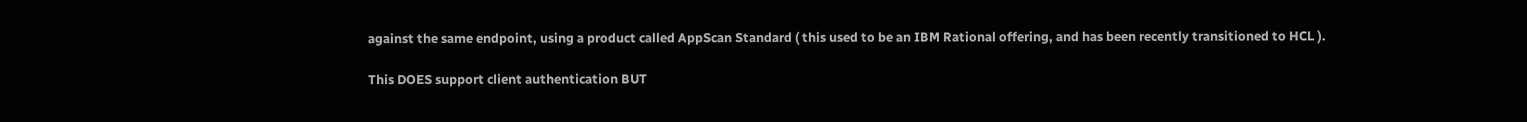against the same endpoint, using a product called AppScan Standard ( this used to be an IBM Rational offering, and has been recently transitioned to HCL ).

This DOES support client authentication BUT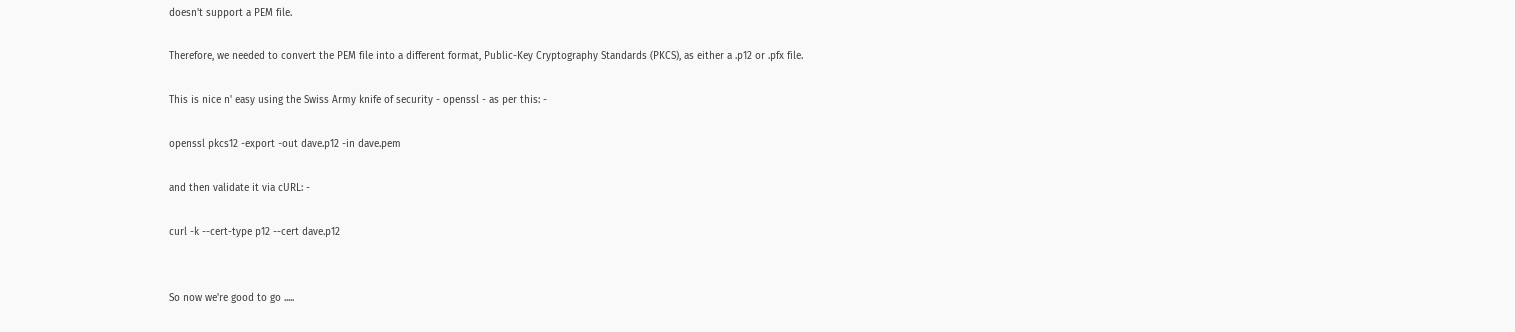doesn't support a PEM file.

Therefore, we needed to convert the PEM file into a different format, Public-Key Cryptography Standards (PKCS), as either a .p12 or .pfx file.

This is nice n' easy using the Swiss Army knife of security - openssl - as per this: -

openssl pkcs12 -export -out dave.p12 -in dave.pem

and then validate it via cURL: -

curl -k --cert-type p12 --cert dave.p12


So now we're good to go .....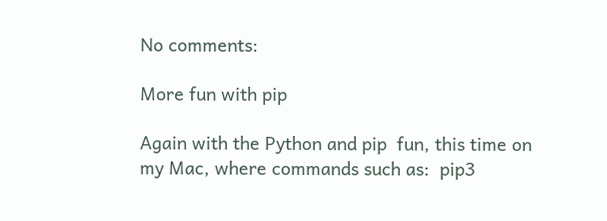No comments:

More fun with pip

Again with the Python and pip  fun, this time on my Mac, where commands such as:  pip3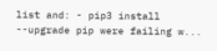list and: - pip3 install --upgrade pip were failing w...